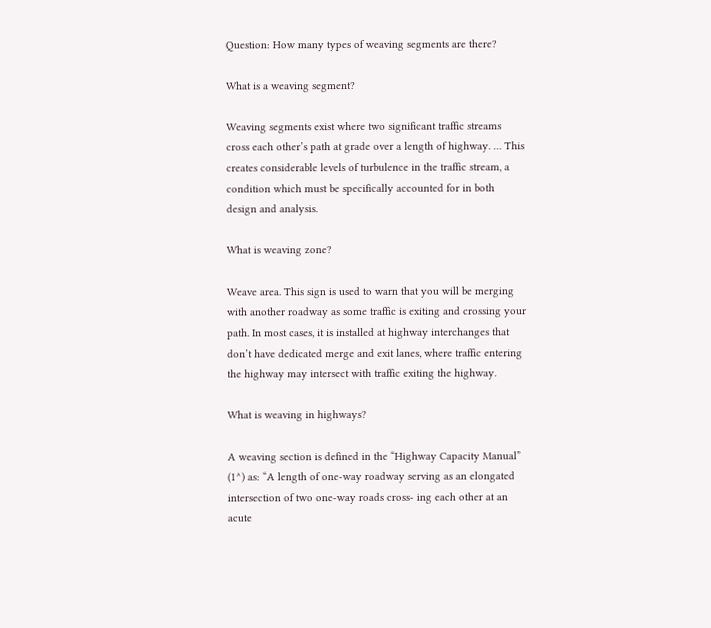Question: How many types of weaving segments are there?

What is a weaving segment?

Weaving segments exist where two significant traffic streams cross each other’s path at grade over a length of highway. … This creates considerable levels of turbulence in the traffic stream, a condition which must be specifically accounted for in both design and analysis.

What is weaving zone?

Weave area. This sign is used to warn that you will be merging with another roadway as some traffic is exiting and crossing your path. In most cases, it is installed at highway interchanges that don’t have dedicated merge and exit lanes, where traffic entering the highway may intersect with traffic exiting the highway.

What is weaving in highways?

A weaving section is defined in the “Highway Capacity Manual” (1^) as: “A length of one-way roadway serving as an elongated intersection of two one-way roads cross- ing each other at an acute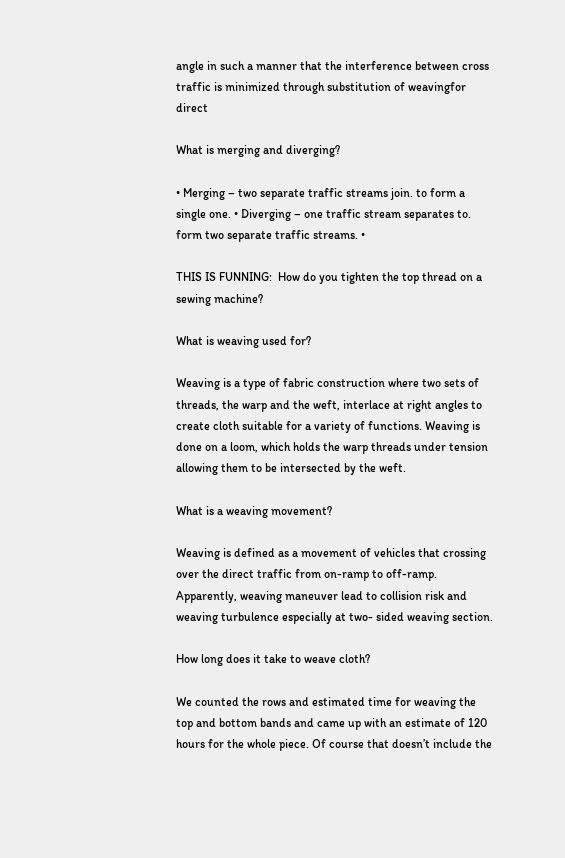angle in such a manner that the interference between cross traffic is minimized through substitution of weavingfor direct

What is merging and diverging?

• Merging – two separate traffic streams join. to form a single one. • Diverging – one traffic stream separates to. form two separate traffic streams. •

THIS IS FUNNING:  How do you tighten the top thread on a sewing machine?

What is weaving used for?

Weaving is a type of fabric construction where two sets of threads, the warp and the weft, interlace at right angles to create cloth suitable for a variety of functions. Weaving is done on a loom, which holds the warp threads under tension allowing them to be intersected by the weft.

What is a weaving movement?

Weaving is defined as a movement of vehicles that crossing over the direct traffic from on-ramp to off-ramp. Apparently, weaving maneuver lead to collision risk and weaving turbulence especially at two- sided weaving section.

How long does it take to weave cloth?

We counted the rows and estimated time for weaving the top and bottom bands and came up with an estimate of 120 hours for the whole piece. Of course that doesn’t include the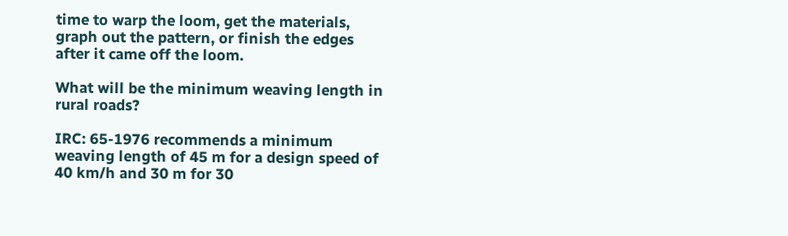time to warp the loom, get the materials, graph out the pattern, or finish the edges after it came off the loom.

What will be the minimum weaving length in rural roads?

IRC: 65-1976 recommends a minimum weaving length of 45 m for a design speed of 40 km/h and 30 m for 30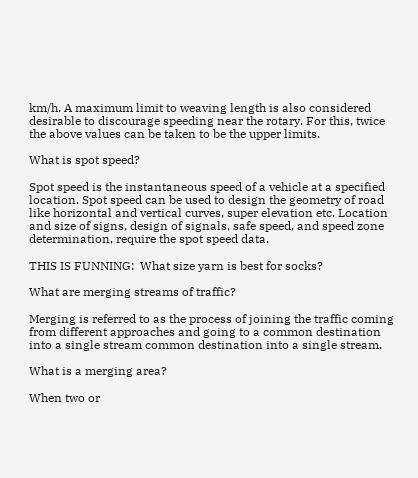km/h. A maximum limit to weaving length is also considered desirable to discourage speeding near the rotary. For this, twice the above values can be taken to be the upper limits.

What is spot speed?

Spot speed is the instantaneous speed of a vehicle at a specified location. Spot speed can be used to design the geometry of road like horizontal and vertical curves, super elevation etc. Location and size of signs, design of signals, safe speed, and speed zone determination, require the spot speed data.

THIS IS FUNNING:  What size yarn is best for socks?

What are merging streams of traffic?

Merging is referred to as the process of joining the traffic coming from different approaches and going to a common destination into a single stream common destination into a single stream.

What is a merging area?

When two or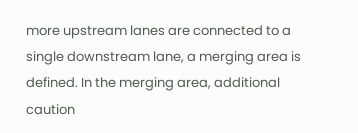more upstream lanes are connected to a single downstream lane, a merging area is defined. In the merging area, additional caution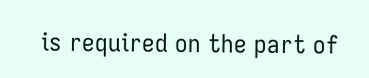is required on the part of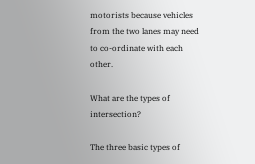motorists because vehicles from the two lanes may need to co-ordinate with each other.

What are the types of intersection?

The three basic types of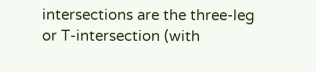intersections are the three-leg or T-intersection (with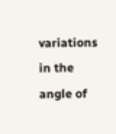variations in the angle of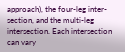approach), the four-leg inter- section, and the multi-leg intersection. Each intersection can vary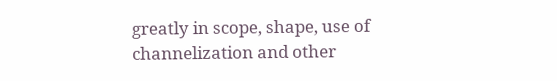greatly in scope, shape, use of channelization and other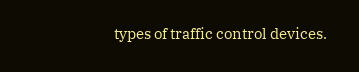types of traffic control devices.